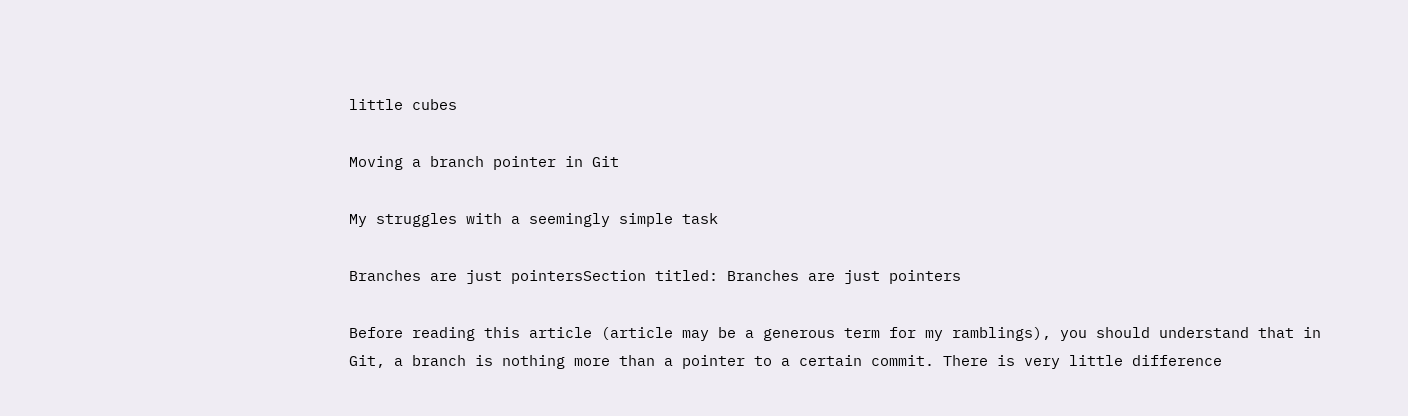little cubes

Moving a branch pointer in Git

My struggles with a seemingly simple task

Branches are just pointersSection titled: Branches are just pointers

Before reading this article (article may be a generous term for my ramblings), you should understand that in Git, a branch is nothing more than a pointer to a certain commit. There is very little difference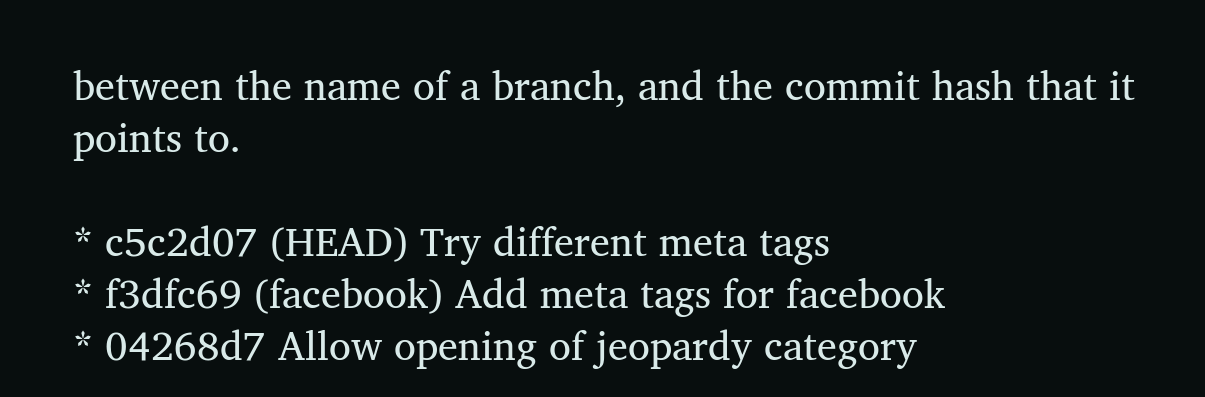between the name of a branch, and the commit hash that it points to.

* c5c2d07 (HEAD) Try different meta tags
* f3dfc69 (facebook) Add meta tags for facebook
* 04268d7 Allow opening of jeopardy category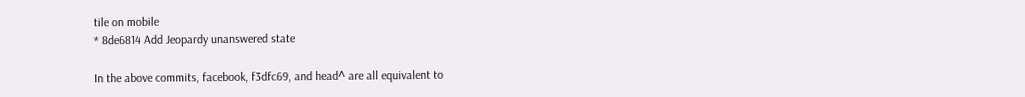tile on mobile
* 8de6814 Add Jeopardy unanswered state

In the above commits, facebook, f3dfc69, and head^ are all equivalent to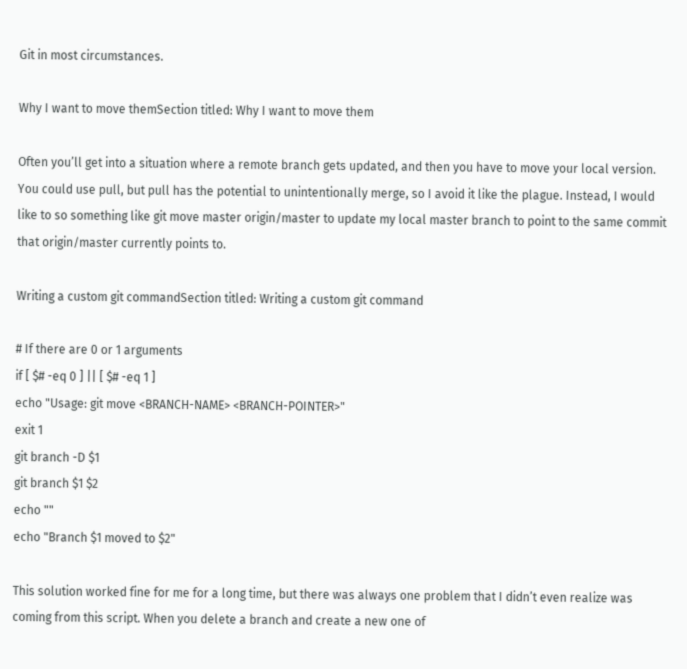Git in most circumstances.

Why I want to move themSection titled: Why I want to move them

Often you’ll get into a situation where a remote branch gets updated, and then you have to move your local version. You could use pull, but pull has the potential to unintentionally merge, so I avoid it like the plague. Instead, I would like to so something like git move master origin/master to update my local master branch to point to the same commit that origin/master currently points to.

Writing a custom git commandSection titled: Writing a custom git command

# If there are 0 or 1 arguments
if [ $# -eq 0 ] || [ $# -eq 1 ]
echo "Usage: git move <BRANCH-NAME> <BRANCH-POINTER>"
exit 1
git branch -D $1
git branch $1 $2
echo ""
echo "Branch $1 moved to $2"

This solution worked fine for me for a long time, but there was always one problem that I didn’t even realize was coming from this script. When you delete a branch and create a new one of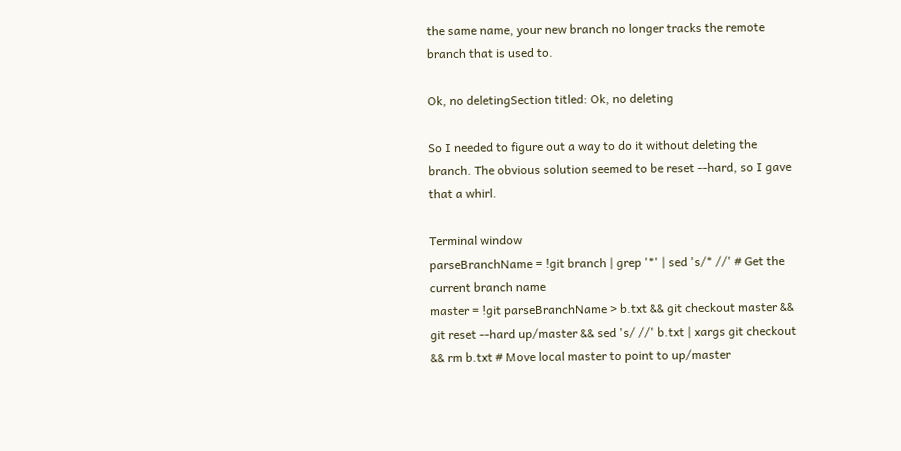the same name, your new branch no longer tracks the remote branch that is used to.

Ok, no deletingSection titled: Ok, no deleting

So I needed to figure out a way to do it without deleting the branch. The obvious solution seemed to be reset --hard, so I gave that a whirl.

Terminal window
parseBranchName = !git branch | grep '*' | sed 's/* //' # Get the current branch name
master = !git parseBranchName > b.txt && git checkout master && git reset --hard up/master && sed 's/ //' b.txt | xargs git checkout && rm b.txt # Move local master to point to up/master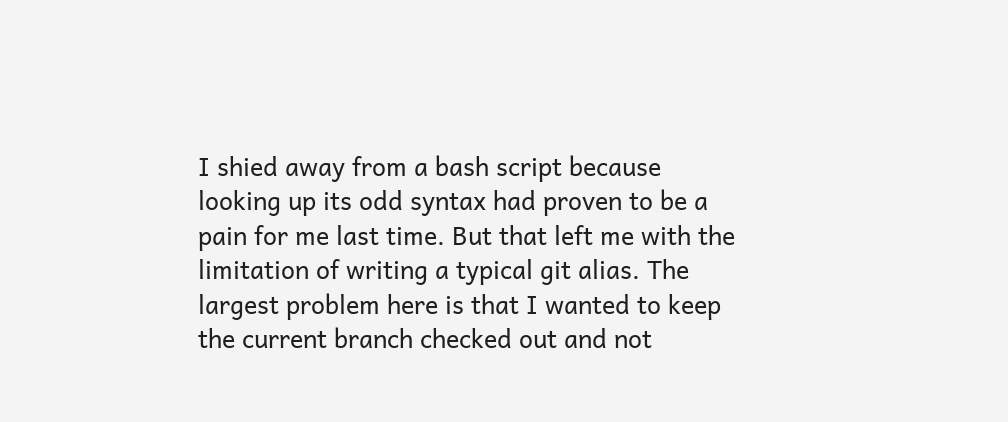I shied away from a bash script because looking up its odd syntax had proven to be a pain for me last time. But that left me with the limitation of writing a typical git alias. The largest problem here is that I wanted to keep the current branch checked out and not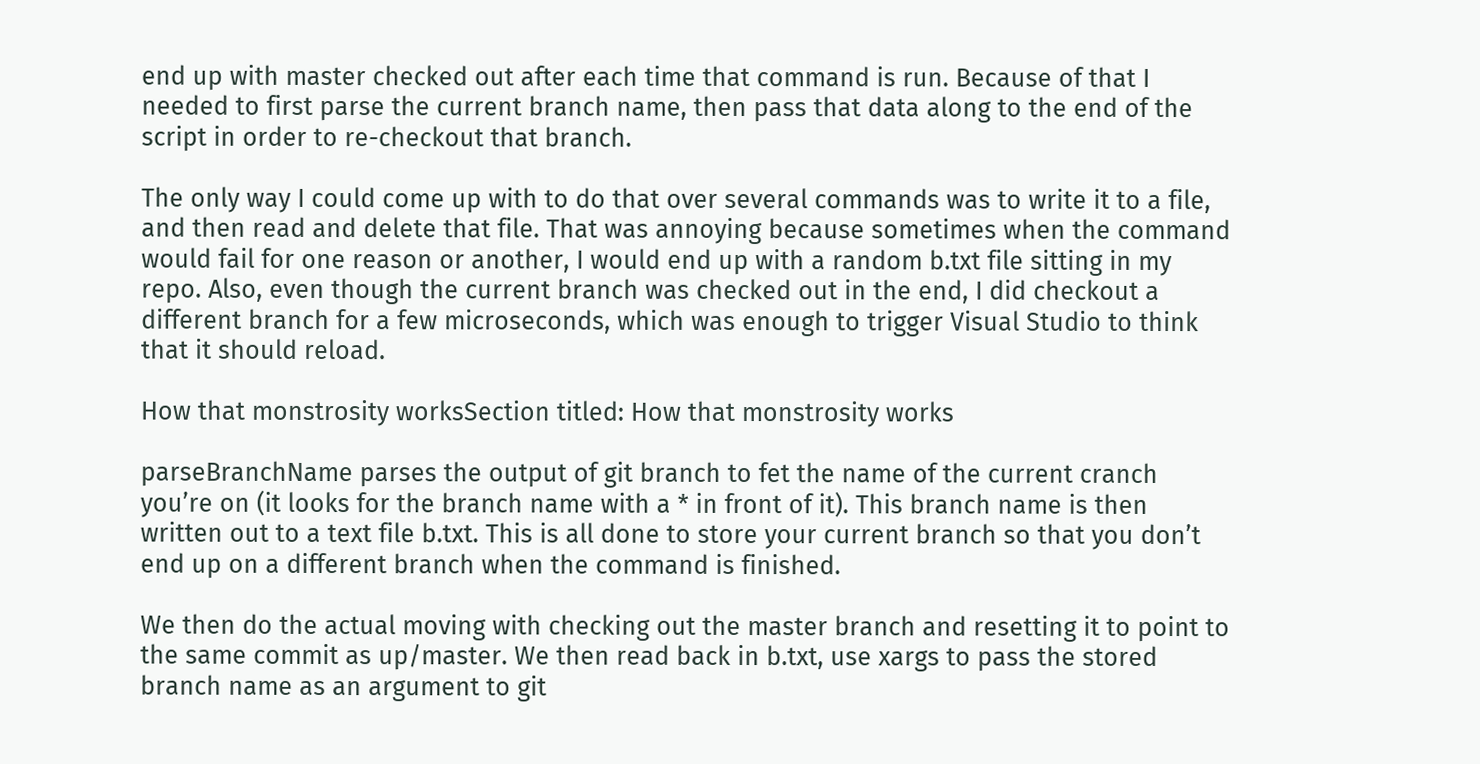end up with master checked out after each time that command is run. Because of that I needed to first parse the current branch name, then pass that data along to the end of the script in order to re-checkout that branch.

The only way I could come up with to do that over several commands was to write it to a file, and then read and delete that file. That was annoying because sometimes when the command would fail for one reason or another, I would end up with a random b.txt file sitting in my repo. Also, even though the current branch was checked out in the end, I did checkout a different branch for a few microseconds, which was enough to trigger Visual Studio to think that it should reload.

How that monstrosity worksSection titled: How that monstrosity works

parseBranchName parses the output of git branch to fet the name of the current cranch you’re on (it looks for the branch name with a * in front of it). This branch name is then written out to a text file b.txt. This is all done to store your current branch so that you don’t end up on a different branch when the command is finished.

We then do the actual moving with checking out the master branch and resetting it to point to the same commit as up/master. We then read back in b.txt, use xargs to pass the stored branch name as an argument to git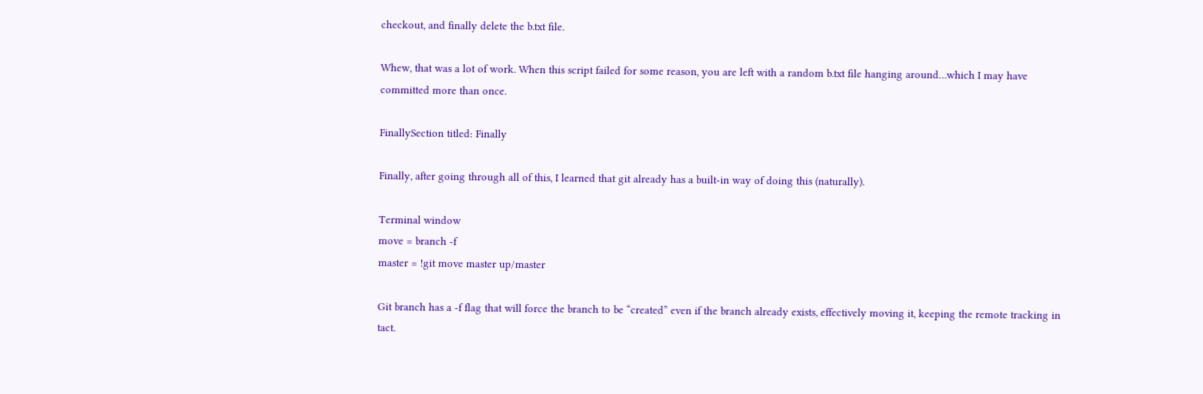checkout, and finally delete the b.txt file.

Whew, that was a lot of work. When this script failed for some reason, you are left with a random b.txt file hanging around…which I may have committed more than once.

FinallySection titled: Finally

Finally, after going through all of this, I learned that git already has a built-in way of doing this (naturally).

Terminal window
move = branch -f
master = !git move master up/master

Git branch has a -f flag that will force the branch to be “created” even if the branch already exists, effectively moving it, keeping the remote tracking in tact.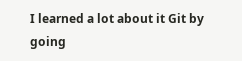I learned a lot about it Git by going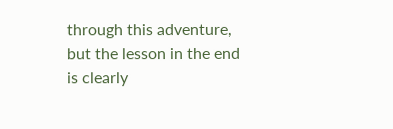through this adventure, but the lesson in the end is clearly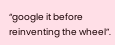“google it before reinventing the wheel”.